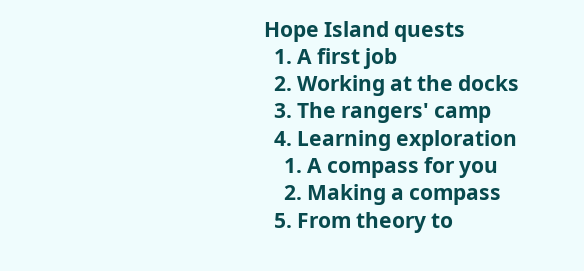Hope Island quests
  1. A first job
  2. Working at the docks
  3. The rangers' camp
  4. Learning exploration
    1. A compass for you
    2. Making a compass
  5. From theory to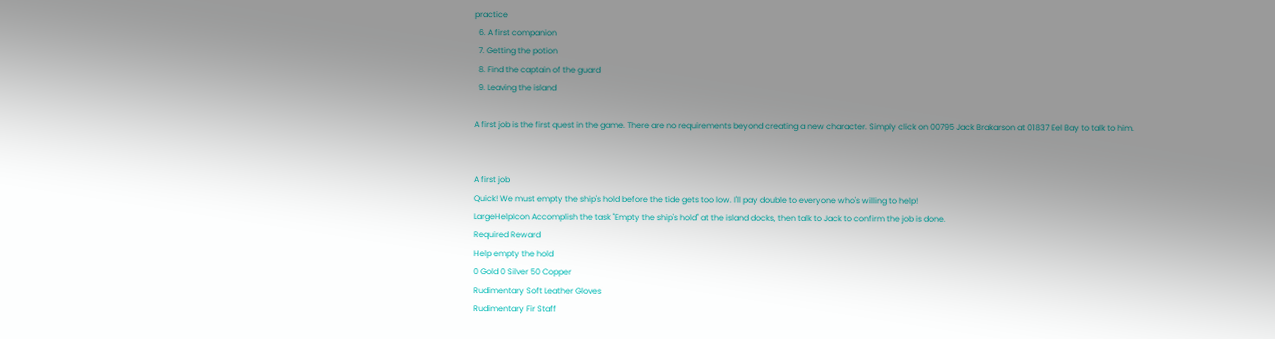practice
  6. A first companion
  7. Getting the potion
  8. Find the captain of the guard
  9. Leaving the island

A first job is the first quest in the game. There are no requirements beyond creating a new character. Simply click on 00795 Jack Brakarson at 01837 Eel Bay to talk to him.


A first job
Quick! We must empty the ship's hold before the tide gets too low. I'll pay double to everyone who's willing to help!
LargeHelpIcon Accomplish the task "Empty the ship's hold" at the island docks, then talk to Jack to confirm the job is done.
Required Reward
Help empty the hold
0 Gold 0 Silver 50 Copper
Rudimentary Soft Leather Gloves
Rudimentary Fir Staff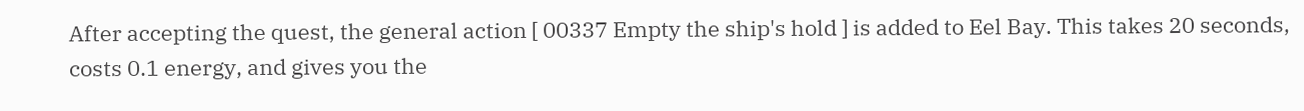After accepting the quest, the general action [ 00337 Empty the ship's hold ] is added to Eel Bay. This takes 20 seconds, costs 0.1 energy, and gives you the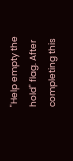"Help empty the hold" flag. After completing this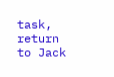task, return to Jack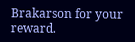Brakarson for your reward.